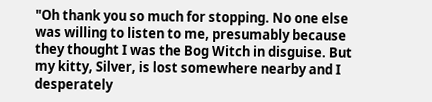"Oh thank you so much for stopping. No one else was willing to listen to me, presumably because they thought I was the Bog Witch in disguise. But my kitty, Silver, is lost somewhere nearby and I desperately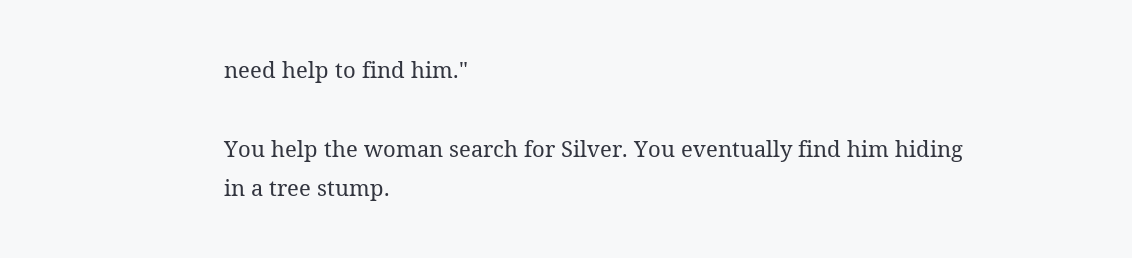need help to find him."

You help the woman search for Silver. You eventually find him hiding in a tree stump.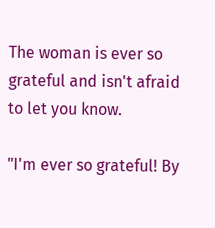The woman is ever so grateful and isn't afraid to let you know.

"I'm ever so grateful! By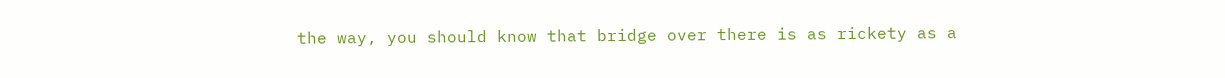the way, you should know that bridge over there is as rickety as a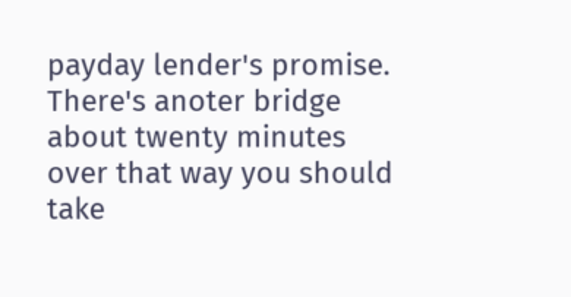payday lender's promise. There's anoter bridge about twenty minutes over that way you should take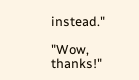instead."

"Wow, thanks!"